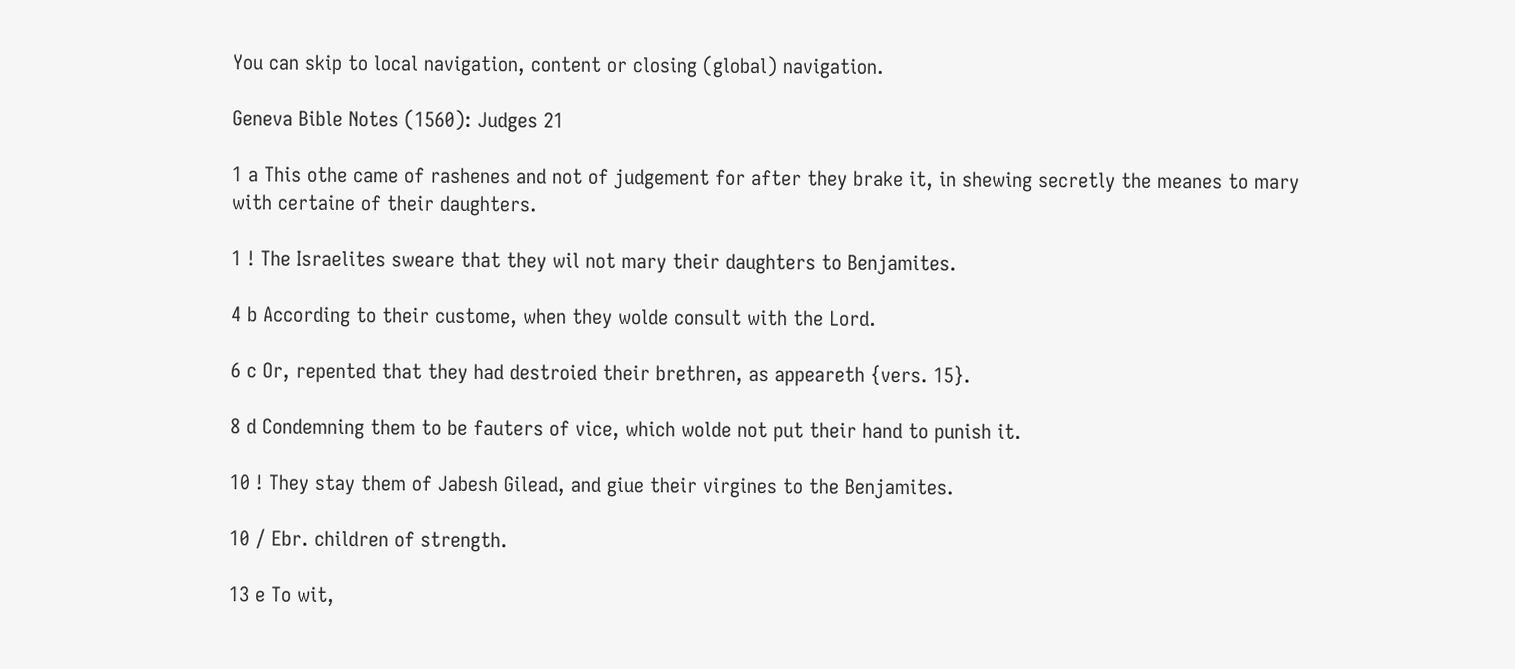You can skip to local navigation, content or closing (global) navigation.

Geneva Bible Notes (1560): Judges 21

1 a This othe came of rashenes and not of judgement for after they brake it, in shewing secretly the meanes to mary with certaine of their daughters.

1 ! The Israelites sweare that they wil not mary their daughters to Benjamites.

4 b According to their custome, when they wolde consult with the Lord.

6 c Or, repented that they had destroied their brethren, as appeareth {vers. 15}.

8 d Condemning them to be fauters of vice, which wolde not put their hand to punish it.

10 ! They stay them of Jabesh Gilead, and giue their virgines to the Benjamites.

10 / Ebr. children of strength.

13 e To wit,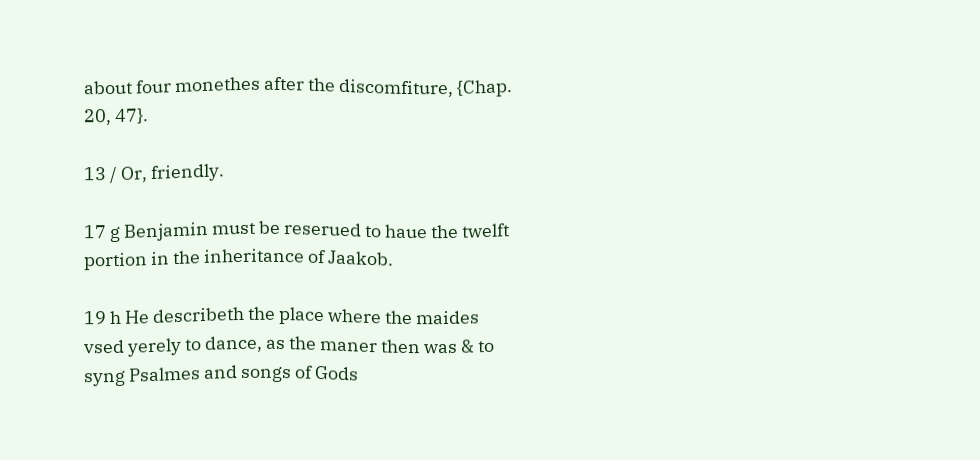about four monethes after the discomfiture, {Chap. 20, 47}.

13 / Or, friendly.

17 g Benjamin must be reserued to haue the twelft portion in the inheritance of Jaakob.

19 h He describeth the place where the maides vsed yerely to dance, as the maner then was & to syng Psalmes and songs of Gods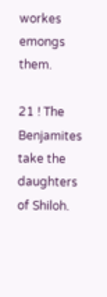workes emongs them.

21 ! The Benjamites take the daughters of Shiloh.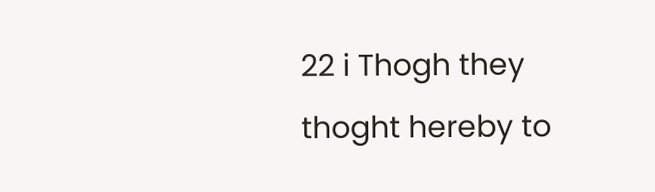22 i Thogh they thoght hereby to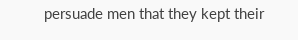persuade men that they kept their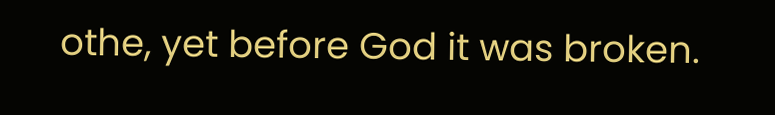othe, yet before God it was broken.